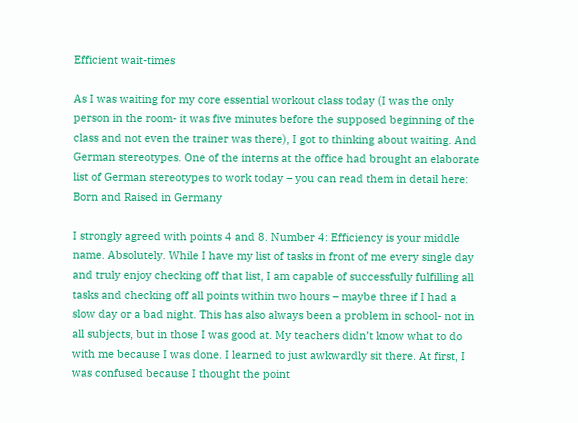Efficient wait-times

As I was waiting for my core essential workout class today (I was the only person in the room- it was five minutes before the supposed beginning of the class and not even the trainer was there), I got to thinking about waiting. And German stereotypes. One of the interns at the office had brought an elaborate list of German stereotypes to work today – you can read them in detail here: Born and Raised in Germany

I strongly agreed with points 4 and 8. Number 4: Efficiency is your middle name. Absolutely. While I have my list of tasks in front of me every single day and truly enjoy checking off that list, I am capable of successfully fulfilling all tasks and checking off all points within two hours – maybe three if I had a slow day or a bad night. This has also always been a problem in school- not in all subjects, but in those I was good at. My teachers didn’t know what to do with me because I was done. I learned to just awkwardly sit there. At first, I was confused because I thought the point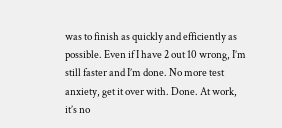was to finish as quickly and efficiently as possible. Even if I have 2 out 10 wrong, I’m still faster and I’m done. No more test anxiety, get it over with. Done. At work, it’s no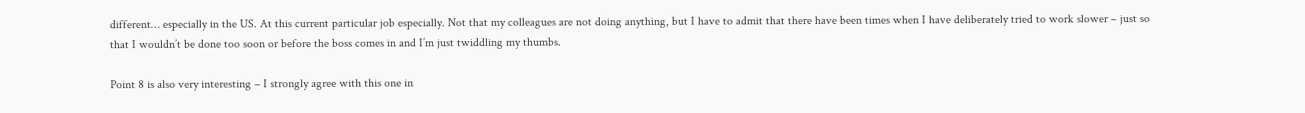different… especially in the US. At this current particular job especially. Not that my colleagues are not doing anything, but I have to admit that there have been times when I have deliberately tried to work slower – just so that I wouldn’t be done too soon or before the boss comes in and I’m just twiddling my thumbs.

Point 8 is also very interesting – I strongly agree with this one in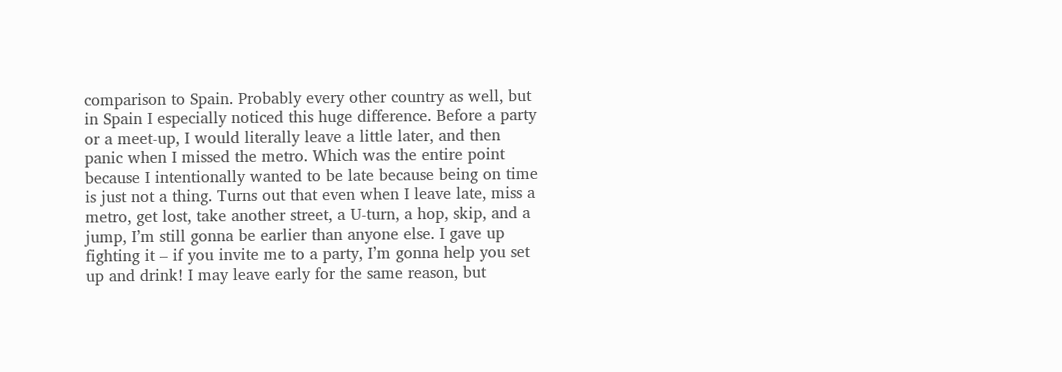comparison to Spain. Probably every other country as well, but in Spain I especially noticed this huge difference. Before a party or a meet-up, I would literally leave a little later, and then panic when I missed the metro. Which was the entire point because I intentionally wanted to be late because being on time is just not a thing. Turns out that even when I leave late, miss a metro, get lost, take another street, a U-turn, a hop, skip, and a jump, I’m still gonna be earlier than anyone else. I gave up fighting it – if you invite me to a party, I’m gonna help you set up and drink! I may leave early for the same reason, but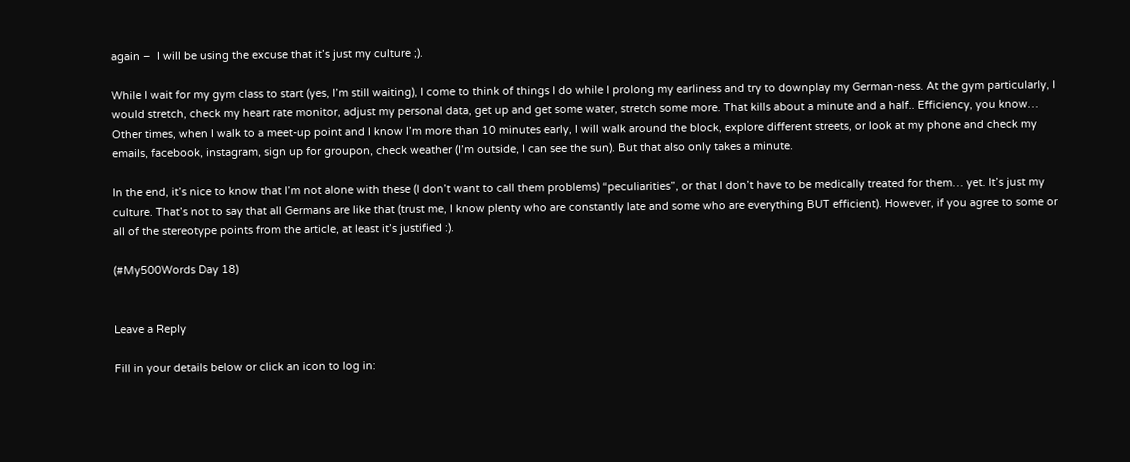again –  I will be using the excuse that it’s just my culture ;).

While I wait for my gym class to start (yes, I’m still waiting), I come to think of things I do while I prolong my earliness and try to downplay my German-ness. At the gym particularly, I would stretch, check my heart rate monitor, adjust my personal data, get up and get some water, stretch some more. That kills about a minute and a half.. Efficiency, you know… Other times, when I walk to a meet-up point and I know I’m more than 10 minutes early, I will walk around the block, explore different streets, or look at my phone and check my emails, facebook, instagram, sign up for groupon, check weather (I’m outside, I can see the sun). But that also only takes a minute.

In the end, it’s nice to know that I’m not alone with these (I don’t want to call them problems) “peculiarities”, or that I don’t have to be medically treated for them… yet. It’s just my culture. That’s not to say that all Germans are like that (trust me, I know plenty who are constantly late and some who are everything BUT efficient). However, if you agree to some or all of the stereotype points from the article, at least it’s justified :).

(#My500Words Day 18)


Leave a Reply

Fill in your details below or click an icon to log in: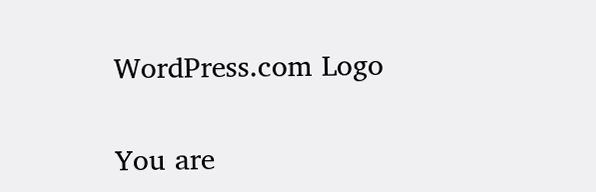WordPress.com Logo

You are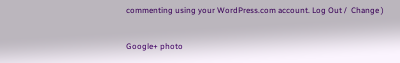commenting using your WordPress.com account. Log Out /  Change )

Google+ photo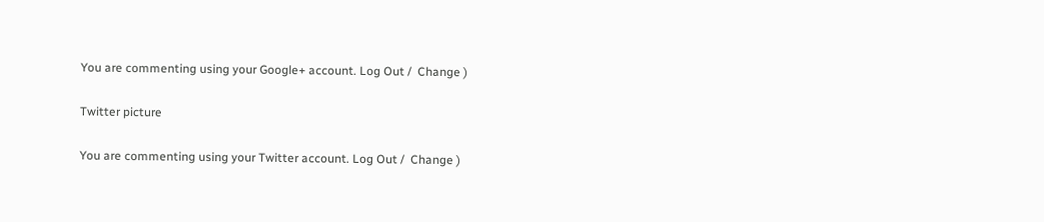You are commenting using your Google+ account. Log Out /  Change )

Twitter picture

You are commenting using your Twitter account. Log Out /  Change )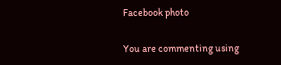Facebook photo

You are commenting using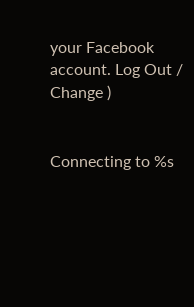your Facebook account. Log Out /  Change )


Connecting to %s